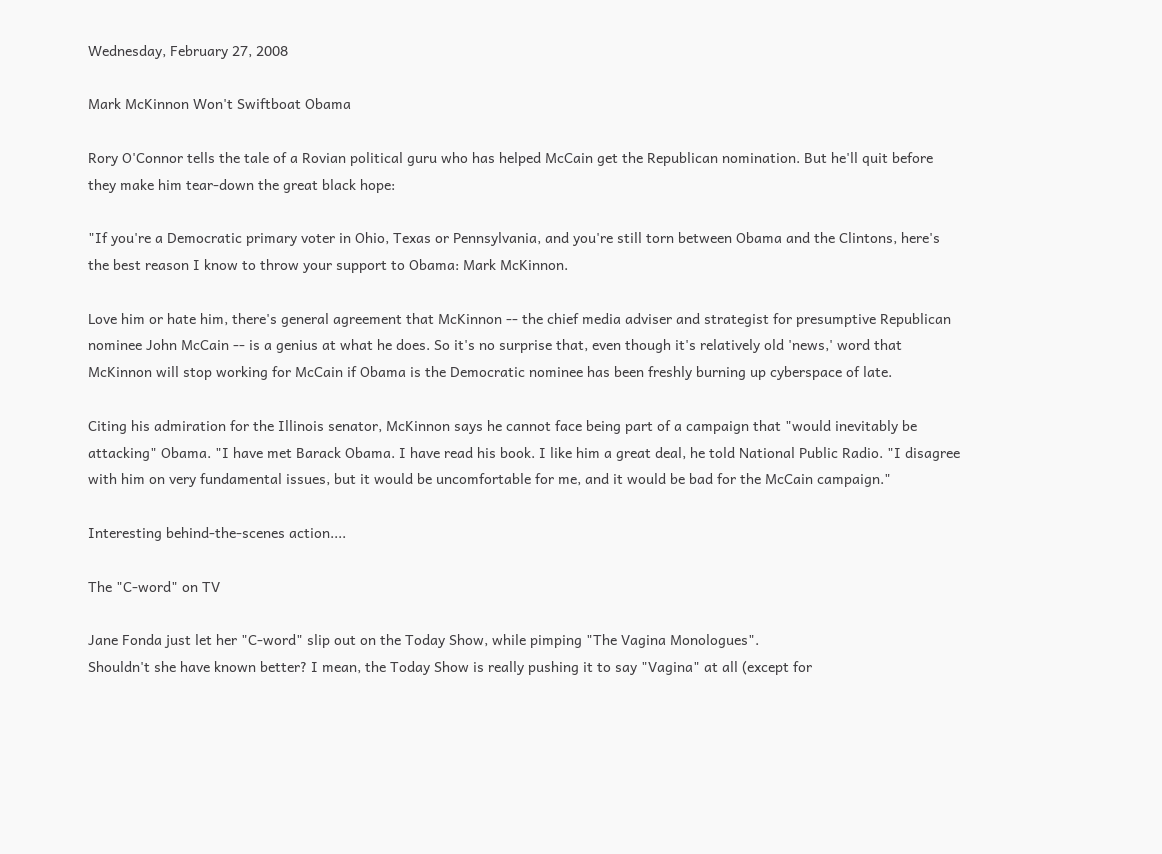Wednesday, February 27, 2008

Mark McKinnon Won't Swiftboat Obama

Rory O'Connor tells the tale of a Rovian political guru who has helped McCain get the Republican nomination. But he'll quit before they make him tear-down the great black hope:

"If you're a Democratic primary voter in Ohio, Texas or Pennsylvania, and you're still torn between Obama and the Clintons, here's the best reason I know to throw your support to Obama: Mark McKinnon.

Love him or hate him, there's general agreement that McKinnon -- the chief media adviser and strategist for presumptive Republican nominee John McCain -- is a genius at what he does. So it's no surprise that, even though it's relatively old 'news,' word that McKinnon will stop working for McCain if Obama is the Democratic nominee has been freshly burning up cyberspace of late.

Citing his admiration for the Illinois senator, McKinnon says he cannot face being part of a campaign that "would inevitably be attacking" Obama. "I have met Barack Obama. I have read his book. I like him a great deal, he told National Public Radio. "I disagree with him on very fundamental issues, but it would be uncomfortable for me, and it would be bad for the McCain campaign."

Interesting behind-the-scenes action....

The "C-word" on TV

Jane Fonda just let her "C-word" slip out on the Today Show, while pimping "The Vagina Monologues".
Shouldn't she have known better? I mean, the Today Show is really pushing it to say "Vagina" at all (except for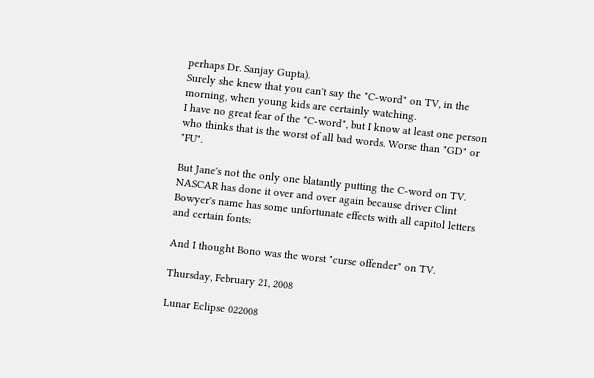perhaps Dr. Sanjay Gupta).
Surely she knew that you can't say the "C-word" on TV, in the morning, when young kids are certainly watching.
I have no great fear of the "C-word", but I know at least one person who thinks that is the worst of all bad words. Worse than "GD" or "FU".

But Jane's not the only one blatantly putting the C-word on TV. NASCAR has done it over and over again because driver Clint Bowyer's name has some unfortunate effects with all capitol letters and certain fonts:

And I thought Bono was the worst "curse offender" on TV.

Thursday, February 21, 2008

Lunar Eclipse 022008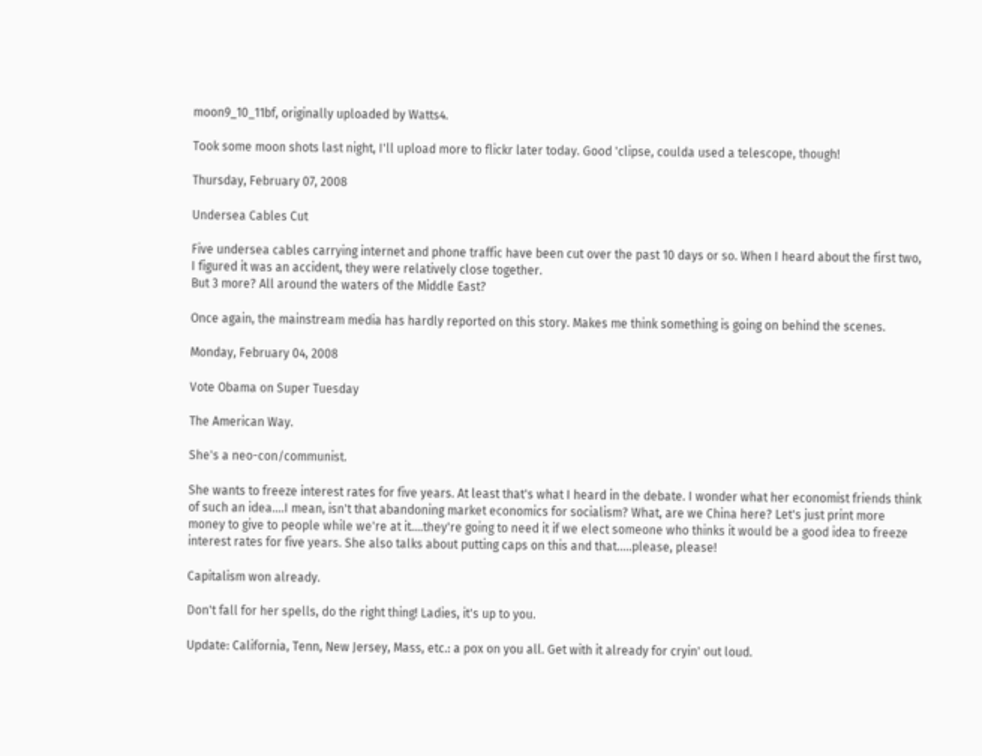moon9_10_11bf, originally uploaded by Watts4.

Took some moon shots last night, I'll upload more to flickr later today. Good 'clipse, coulda used a telescope, though!

Thursday, February 07, 2008

Undersea Cables Cut

Five undersea cables carrying internet and phone traffic have been cut over the past 10 days or so. When I heard about the first two, I figured it was an accident, they were relatively close together.
But 3 more? All around the waters of the Middle East?

Once again, the mainstream media has hardly reported on this story. Makes me think something is going on behind the scenes.

Monday, February 04, 2008

Vote Obama on Super Tuesday

The American Way.

She's a neo-con/communist.

She wants to freeze interest rates for five years. At least that's what I heard in the debate. I wonder what her economist friends think of such an idea....I mean, isn't that abandoning market economics for socialism? What, are we China here? Let's just print more money to give to people while we're at it....they're going to need it if we elect someone who thinks it would be a good idea to freeze interest rates for five years. She also talks about putting caps on this and that.....please, please!

Capitalism won already.

Don't fall for her spells, do the right thing! Ladies, it's up to you.

Update: California, Tenn, New Jersey, Mass, etc.: a pox on you all. Get with it already for cryin' out loud.